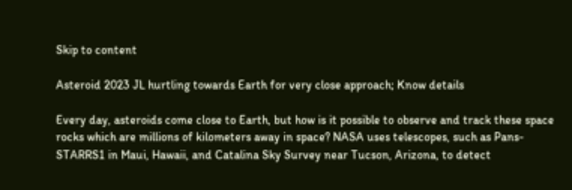Skip to content

Asteroid 2023 JL hurtling towards Earth for very close approach; Know details

Every day, asteroids come close to Earth, but how is it possible to observe and track these space rocks which are millions of kilometers away in space? NASA uses telescopes, such as Pans-STARRS1 in Maui, Hawaii, and Catalina Sky Survey near Tucson, Arizona, to detect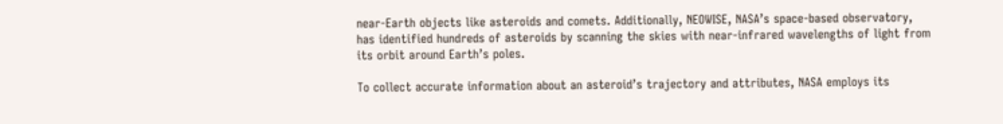near-Earth objects like asteroids and comets. Additionally, NEOWISE, NASA’s space-based observatory, has identified hundreds of asteroids by scanning the skies with near-infrared wavelengths of light from its orbit around Earth’s poles.

To collect accurate information about an asteroid’s trajectory and attributes, NASA employs its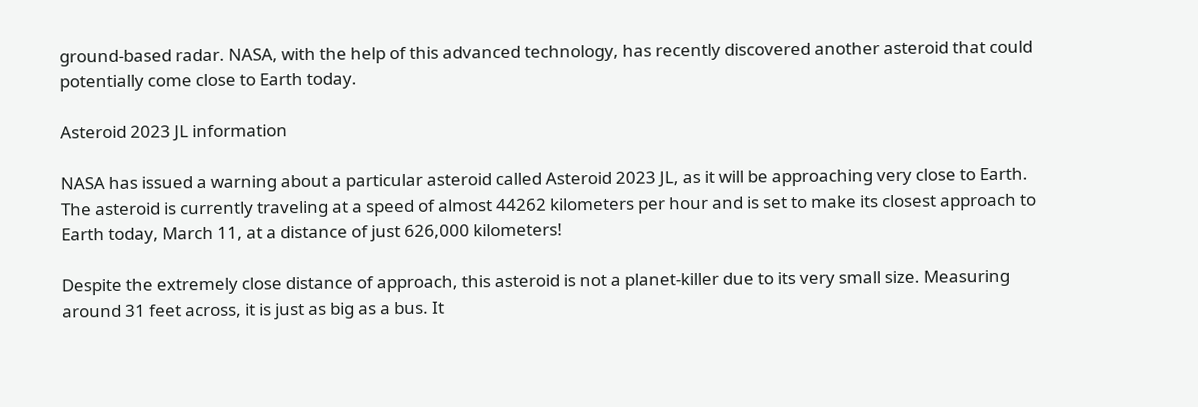ground-based radar. NASA, with the help of this advanced technology, has recently discovered another asteroid that could potentially come close to Earth today.

Asteroid 2023 JL information

NASA has issued a warning about a particular asteroid called Asteroid 2023 JL, as it will be approaching very close to Earth. The asteroid is currently traveling at a speed of almost 44262 kilometers per hour and is set to make its closest approach to Earth today, March 11, at a distance of just 626,000 kilometers!

Despite the extremely close distance of approach, this asteroid is not a planet-killer due to its very small size. Measuring around 31 feet across, it is just as big as a bus. It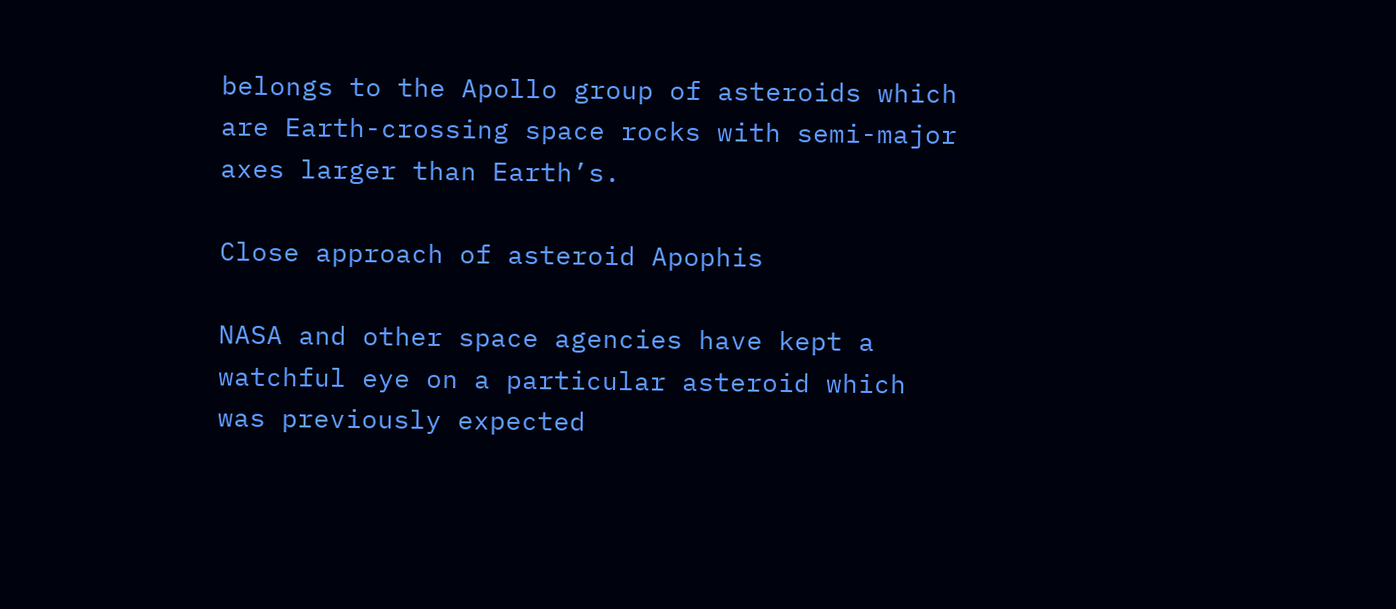belongs to the Apollo group of asteroids which are Earth-crossing space rocks with semi-major axes larger than Earth’s.

Close approach of asteroid Apophis

NASA and other space agencies have kept a watchful eye on a particular asteroid which was previously expected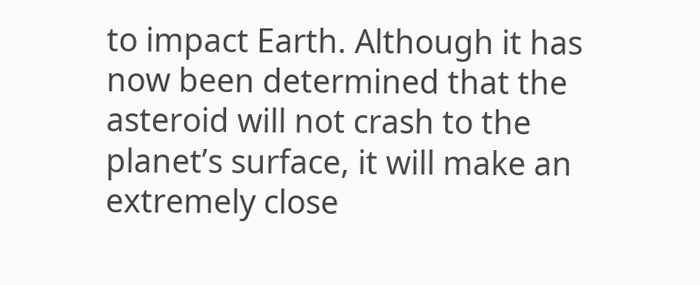to impact Earth. Although it has now been determined that the asteroid will not crash to the planet’s surface, it will make an extremely close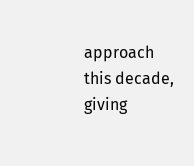approach this decade, giving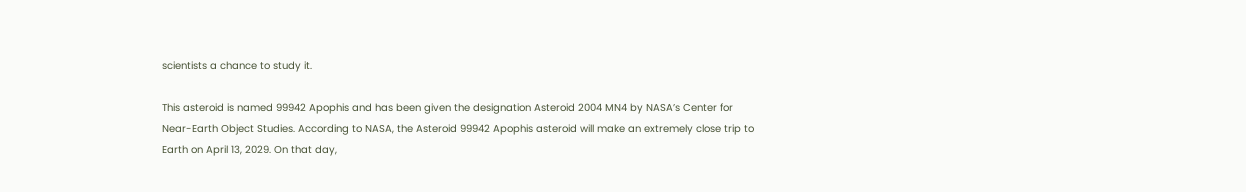scientists a chance to study it.

This asteroid is named 99942 Apophis and has been given the designation Asteroid 2004 MN4 by NASA’s Center for Near-Earth Object Studies. According to NASA, the Asteroid 99942 Apophis asteroid will make an extremely close trip to Earth on April 13, 2029. On that day,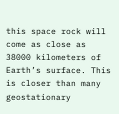this space rock will come as close as 38000 kilometers of Earth’s surface. This is closer than many geostationary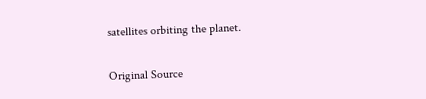satellites orbiting the planet.

Original Source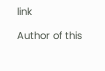link

Author of this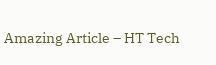Amazing Article – HT Tech